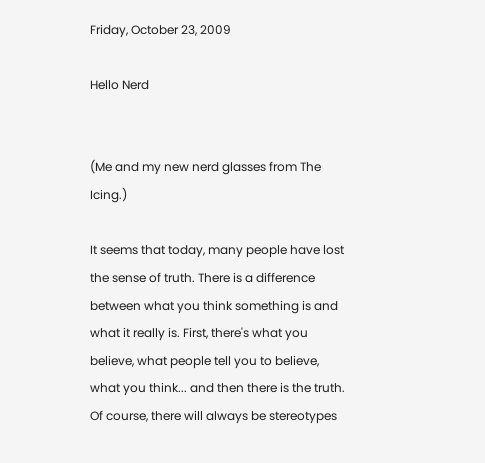Friday, October 23, 2009

Hello Nerd


(Me and my new nerd glasses from The Icing.)

It seems that today, many people have lost the sense of truth. There is a difference between what you think something is and what it really is. First, there's what you believe, what people tell you to believe, what you think... and then there is the truth. Of course, there will always be stereotypes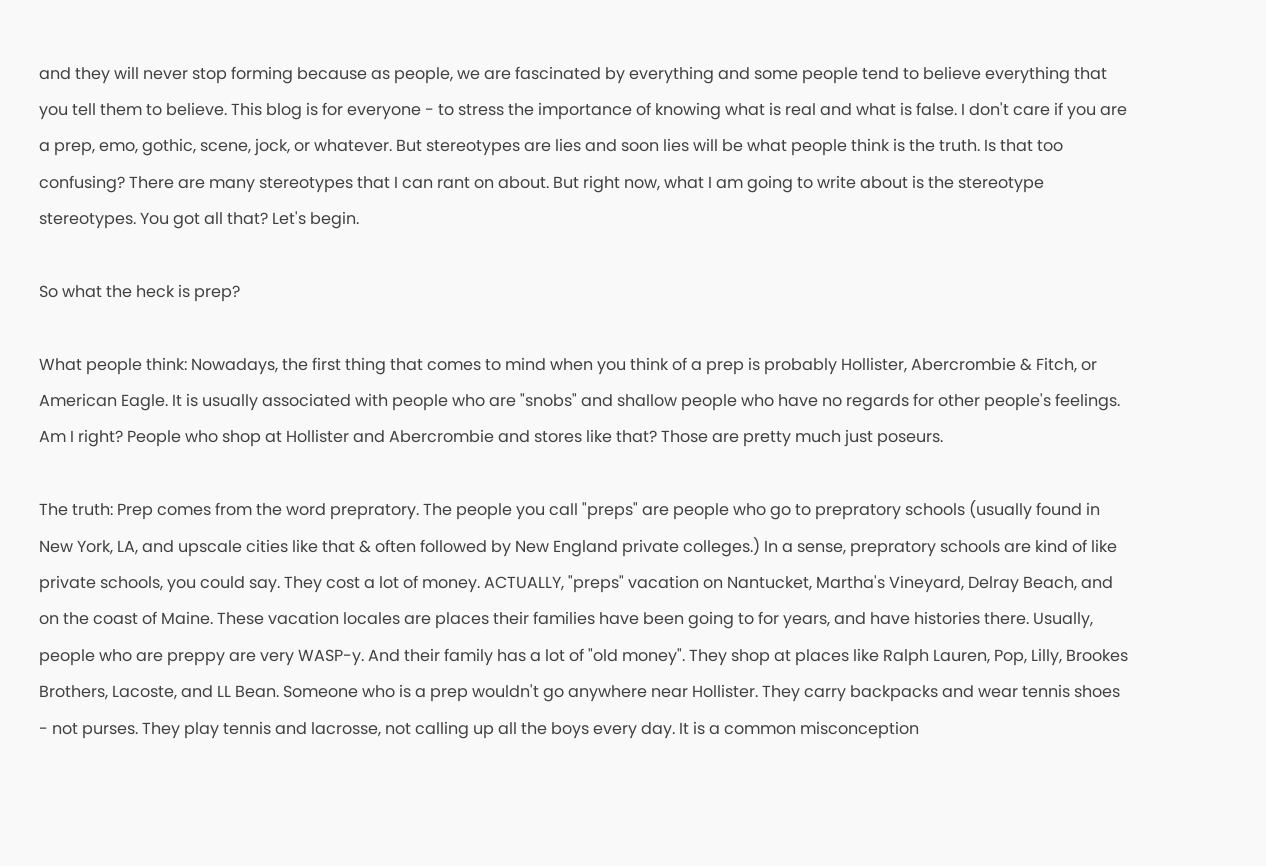and they will never stop forming because as people, we are fascinated by everything and some people tend to believe everything that you tell them to believe. This blog is for everyone - to stress the importance of knowing what is real and what is false. I don't care if you are a prep, emo, gothic, scene, jock, or whatever. But stereotypes are lies and soon lies will be what people think is the truth. Is that too confusing? There are many stereotypes that I can rant on about. But right now, what I am going to write about is the stereotype stereotypes. You got all that? Let's begin.

So what the heck is prep?

What people think: Nowadays, the first thing that comes to mind when you think of a prep is probably Hollister, Abercrombie & Fitch, or American Eagle. It is usually associated with people who are "snobs" and shallow people who have no regards for other people's feelings. Am I right? People who shop at Hollister and Abercrombie and stores like that? Those are pretty much just poseurs.

The truth: Prep comes from the word prepratory. The people you call "preps" are people who go to prepratory schools (usually found in New York, LA, and upscale cities like that & often followed by New England private colleges.) In a sense, prepratory schools are kind of like private schools, you could say. They cost a lot of money. ACTUALLY, "preps" vacation on Nantucket, Martha's Vineyard, Delray Beach, and on the coast of Maine. These vacation locales are places their families have been going to for years, and have histories there. Usually, people who are preppy are very WASP-y. And their family has a lot of "old money". They shop at places like Ralph Lauren, Pop, Lilly, Brookes Brothers, Lacoste, and LL Bean. Someone who is a prep wouldn't go anywhere near Hollister. They carry backpacks and wear tennis shoes - not purses. They play tennis and lacrosse, not calling up all the boys every day. It is a common misconception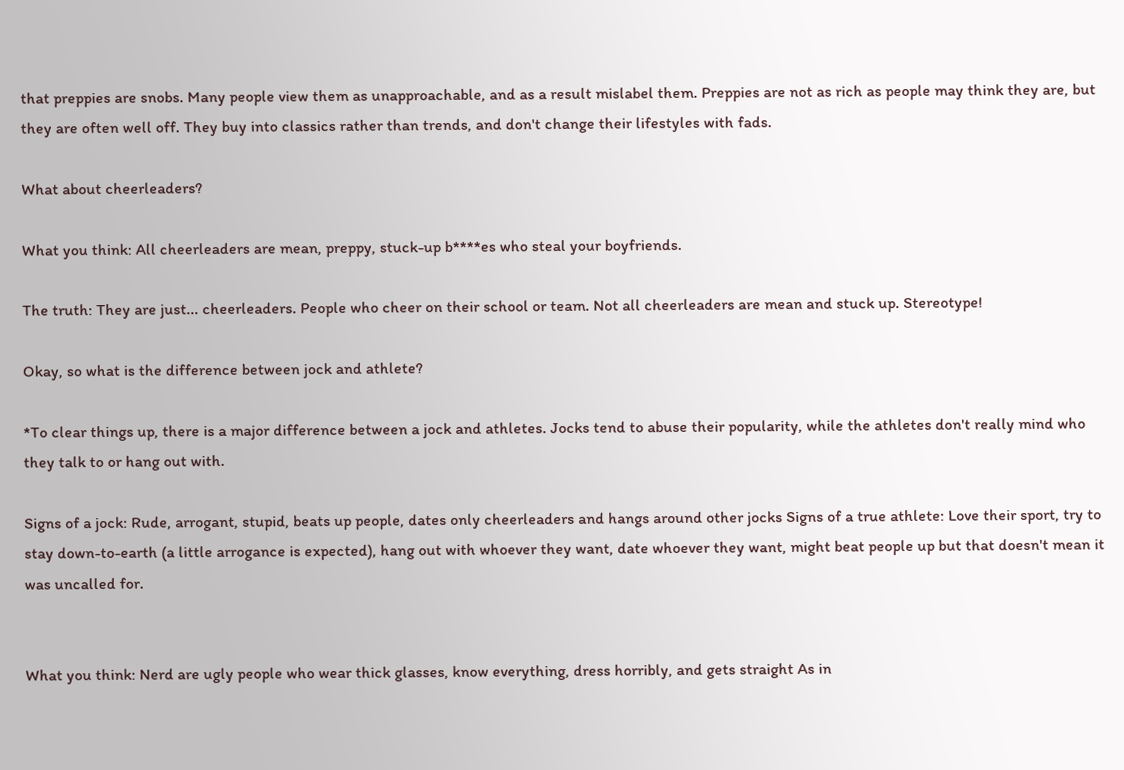that preppies are snobs. Many people view them as unapproachable, and as a result mislabel them. Preppies are not as rich as people may think they are, but they are often well off. They buy into classics rather than trends, and don't change their lifestyles with fads.

What about cheerleaders?

What you think: All cheerleaders are mean, preppy, stuck-up b****es who steal your boyfriends.

The truth: They are just... cheerleaders. People who cheer on their school or team. Not all cheerleaders are mean and stuck up. Stereotype!

Okay, so what is the difference between jock and athlete?

*To clear things up, there is a major difference between a jock and athletes. Jocks tend to abuse their popularity, while the athletes don't really mind who they talk to or hang out with.

Signs of a jock: Rude, arrogant, stupid, beats up people, dates only cheerleaders and hangs around other jocks Signs of a true athlete: Love their sport, try to stay down-to-earth (a little arrogance is expected), hang out with whoever they want, date whoever they want, might beat people up but that doesn't mean it was uncalled for.


What you think: Nerd are ugly people who wear thick glasses, know everything, dress horribly, and gets straight As in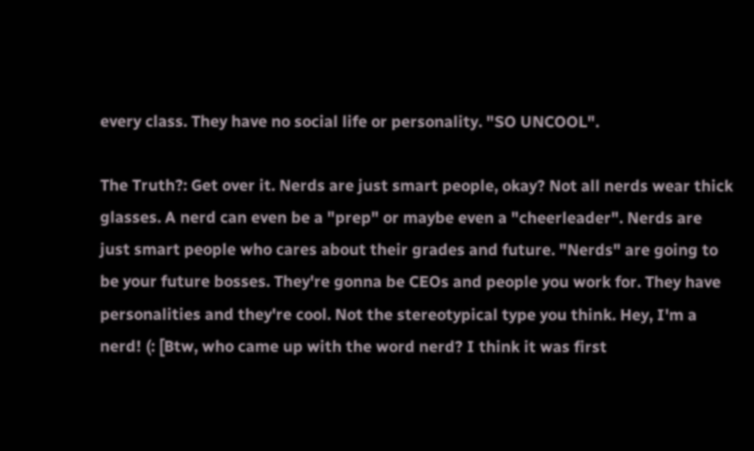every class. They have no social life or personality. "SO UNCOOL".

The Truth?: Get over it. Nerds are just smart people, okay? Not all nerds wear thick glasses. A nerd can even be a "prep" or maybe even a "cheerleader". Nerds are just smart people who cares about their grades and future. "Nerds" are going to be your future bosses. They're gonna be CEOs and people you work for. They have personalities and they're cool. Not the stereotypical type you think. Hey, I'm a nerd! (: [Btw, who came up with the word nerd? I think it was first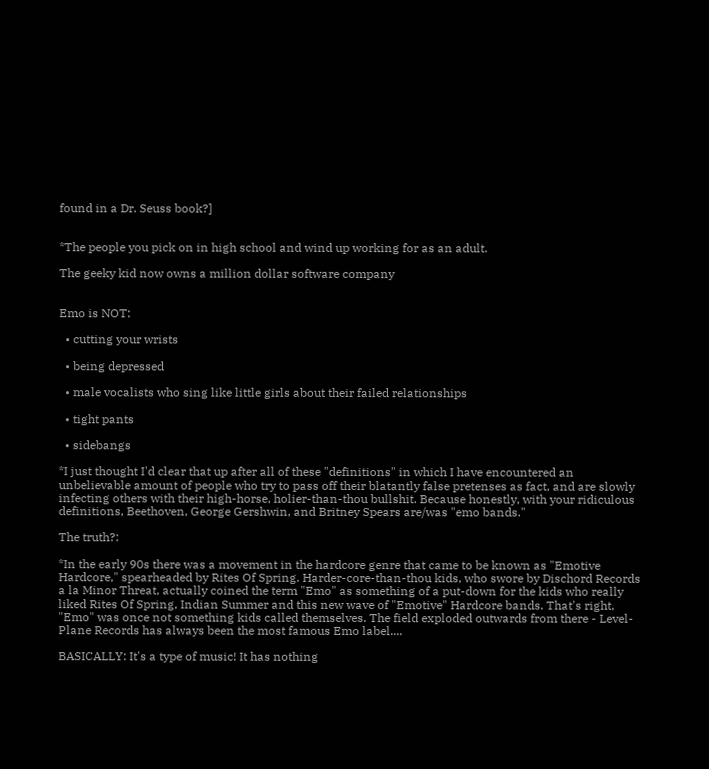found in a Dr. Seuss book?]


*The people you pick on in high school and wind up working for as an adult.

The geeky kid now owns a million dollar software company


Emo is NOT:

  • cutting your wrists

  • being depressed

  • male vocalists who sing like little girls about their failed relationships

  • tight pants

  • sidebangs

*I just thought I'd clear that up after all of these "definitions" in which I have encountered an unbelievable amount of people who try to pass off their blatantly false pretenses as fact, and are slowly infecting others with their high-horse, holier-than-thou bullshit. Because honestly, with your ridiculous definitions, Beethoven, George Gershwin, and Britney Spears are/was "emo bands."

The truth?:

*In the early 90s there was a movement in the hardcore genre that came to be known as "Emotive Hardcore," spearheaded by Rites Of Spring. Harder-core-than-thou kids, who swore by Dischord Records a la Minor Threat, actually coined the term "Emo" as something of a put-down for the kids who really liked Rites Of Spring, Indian Summer and this new wave of "Emotive" Hardcore bands. That's right, "Emo" was once not something kids called themselves. The field exploded outwards from there - Level-Plane Records has always been the most famous Emo label....

BASICALLY: It's a type of music! It has nothing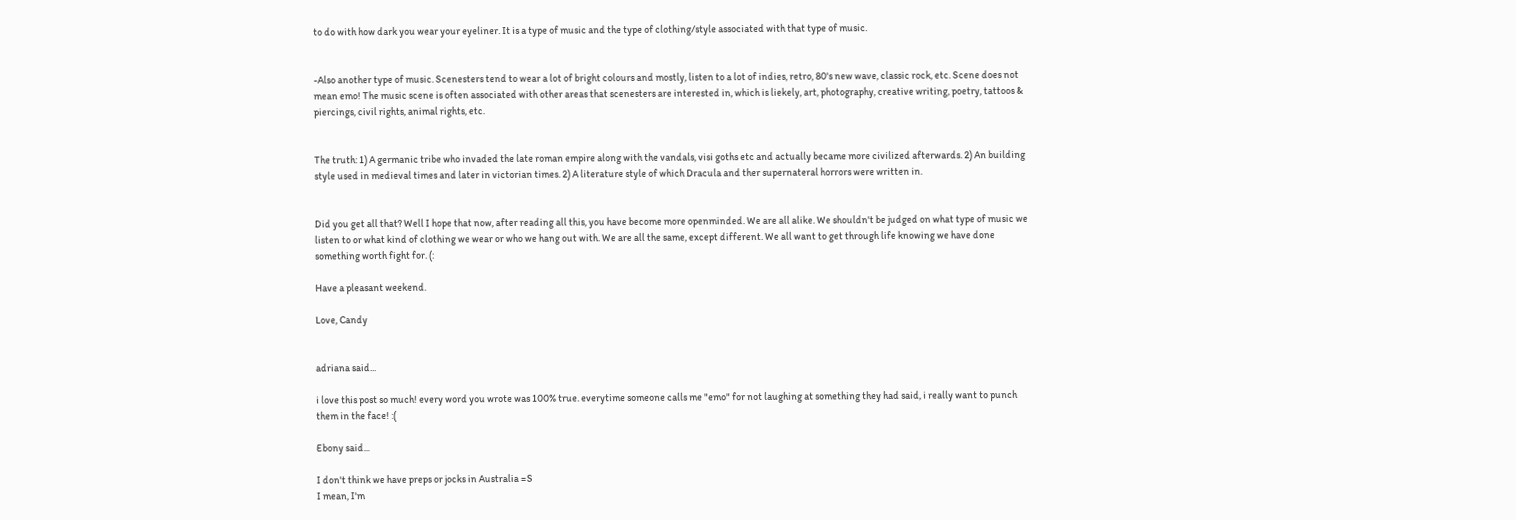to do with how dark you wear your eyeliner. It is a type of music and the type of clothing/style associated with that type of music.


-Also another type of music. Scenesters tend to wear a lot of bright colours and mostly, listen to a lot of indies, retro, 80's new wave, classic rock, etc. Scene does not mean emo! The music scene is often associated with other areas that scenesters are interested in, which is liekely, art, photography, creative writing, poetry, tattoos & piercings, civil rights, animal rights, etc.


The truth: 1) A germanic tribe who invaded the late roman empire along with the vandals, visi goths etc and actually became more civilized afterwards. 2) An building style used in medieval times and later in victorian times. 2) A literature style of which Dracula and ther supernateral horrors were written in.


Did you get all that? Well I hope that now, after reading all this, you have become more openminded. We are all alike. We shouldn't be judged on what type of music we listen to or what kind of clothing we wear or who we hang out with. We are all the same, except different. We all want to get through life knowing we have done something worth fight for. (:

Have a pleasant weekend.

Love, Candy


adriana said...

i love this post so much! every word you wrote was 100% true. everytime someone calls me "emo" for not laughing at something they had said, i really want to punch them in the face! :(

Ebony said...

I don't think we have preps or jocks in Australia =S
I mean, I'm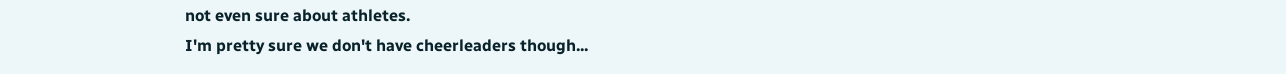not even sure about athletes.
I'm pretty sure we don't have cheerleaders though...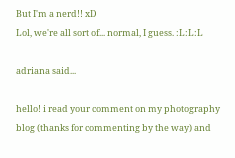But I'm a nerd!! xD
Lol, we're all sort of... normal, I guess. :L:L:L

adriana said...

hello! i read your comment on my photography blog (thanks for commenting by the way) and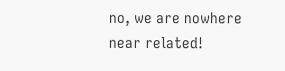no, we are nowhere near related!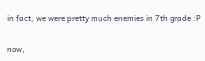in fact, we were pretty much enemies in 7th grade :P

now,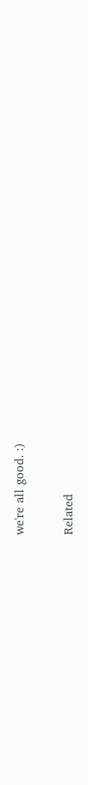we're all good. :)


Related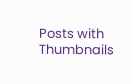Posts with Thumbnails